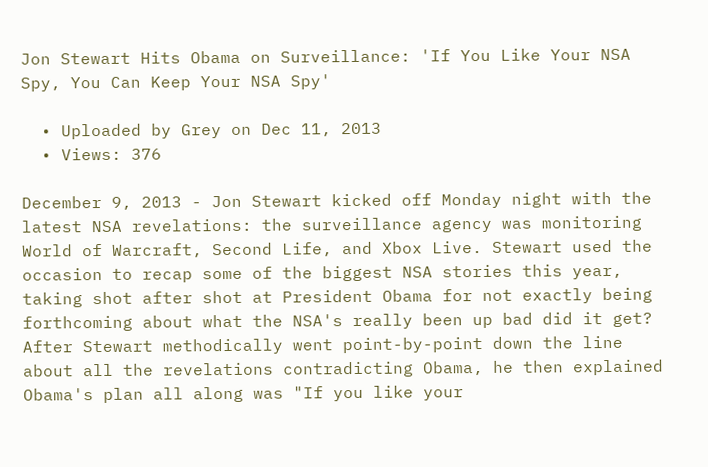Jon Stewart Hits Obama on Surveillance: 'If You Like Your NSA Spy, You Can Keep Your NSA Spy'

  • Uploaded by Grey on Dec 11, 2013
  • Views: 376

December 9, 2013 - Jon Stewart kicked off Monday night with the latest NSA revelations: the surveillance agency was monitoring World of Warcraft, Second Life, and Xbox Live. Stewart used the occasion to recap some of the biggest NSA stories this year, taking shot after shot at President Obama for not exactly being forthcoming about what the NSA's really been up bad did it get? After Stewart methodically went point-by-point down the line about all the revelations contradicting Obama, he then explained Obama's plan all along was "If you like your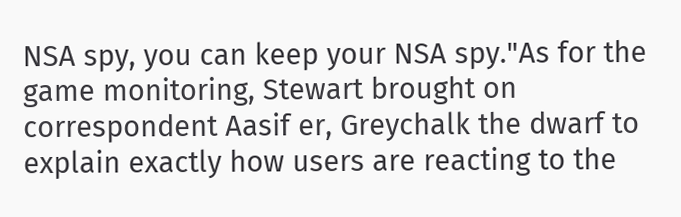NSA spy, you can keep your NSA spy."As for the game monitoring, Stewart brought on correspondent Aasif er, Greychalk the dwarf to explain exactly how users are reacting to the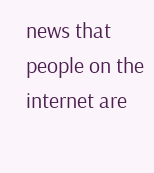news that people on the internet are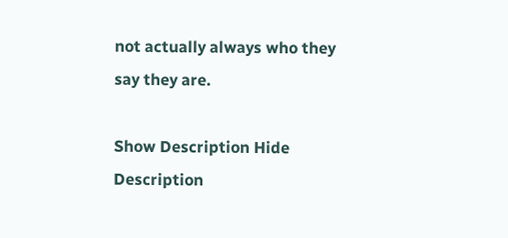not actually always who they say they are.

Show Description Hide Description